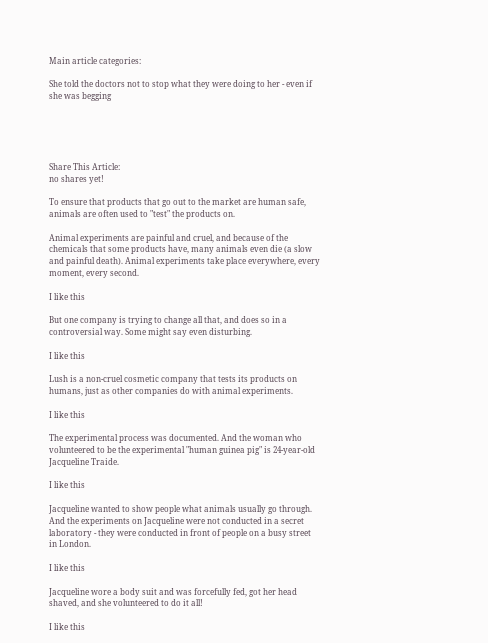Main article categories:

She told the doctors not to stop what they were doing to her - even if she was begging





Share This Article:
no shares yet!

To ensure that products that go out to the market are human safe, animals are often used to "test" the products on.

Animal experiments are painful and cruel, and because of the chemicals that some products have, many animals even die (a slow and painful death). Animal experiments take place everywhere, every moment, every second.

I like this

But one company is trying to change all that, and does so in a controversial way. Some might say even disturbing.

I like this

Lush is a non-cruel cosmetic company that tests its products on humans, just as other companies do with animal experiments.

I like this

The experimental process was documented. And the woman who volunteered to be the experimental "human guinea pig" is 24-year-old Jacqueline Traide.

I like this

Jacqueline wanted to show people what animals usually go through. And the experiments on Jacqueline were not conducted in a secret laboratory - they were conducted in front of people on a busy street in London.

I like this

Jacqueline wore a body suit and was forcefully fed, got her head shaved, and she volunteered to do it all!

I like this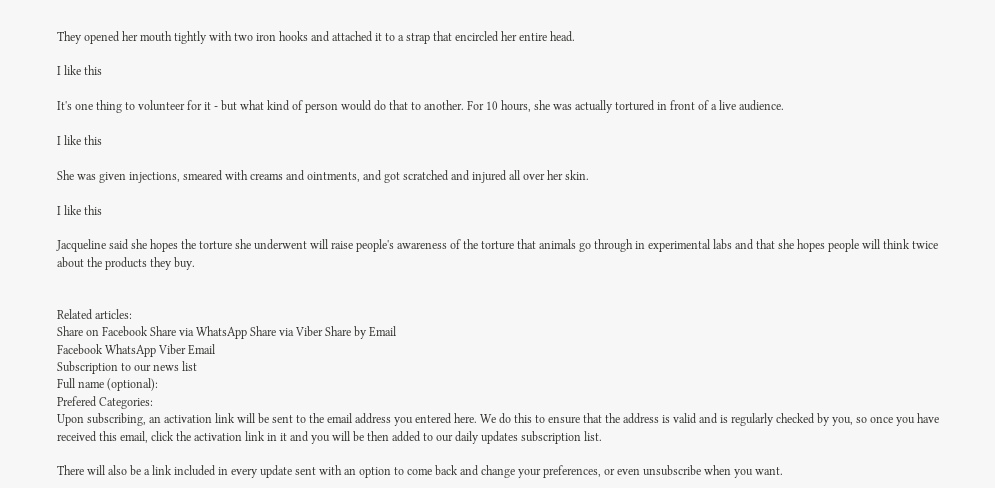They opened her mouth tightly with two iron hooks and attached it to a strap that encircled her entire head.

I like this

It's one thing to volunteer for it - but what kind of person would do that to another. For 10 hours, she was actually tortured in front of a live audience.

I like this

She was given injections, smeared with creams and ointments, and got scratched and injured all over her skin.

I like this

Jacqueline said she hopes the torture she underwent will raise people's awareness of the torture that animals go through in experimental labs and that she hopes people will think twice about the products they buy.


Related articles:
Share on Facebook Share via WhatsApp Share via Viber Share by Email
Facebook WhatsApp Viber Email
Subscription to our news list
Full name (optional):
Prefered Categories:
Upon subscribing, an activation link will be sent to the email address you entered here. We do this to ensure that the address is valid and is regularly checked by you, so once you have received this email, click the activation link in it and you will be then added to our daily updates subscription list.

There will also be a link included in every update sent with an option to come back and change your preferences, or even unsubscribe when you want.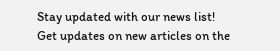Stay updated with our news list!
Get updates on new articles on the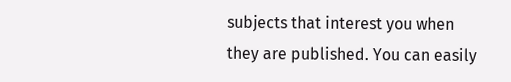subjects that interest you when they are published. You can easily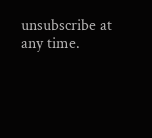unsubscribe at any time.